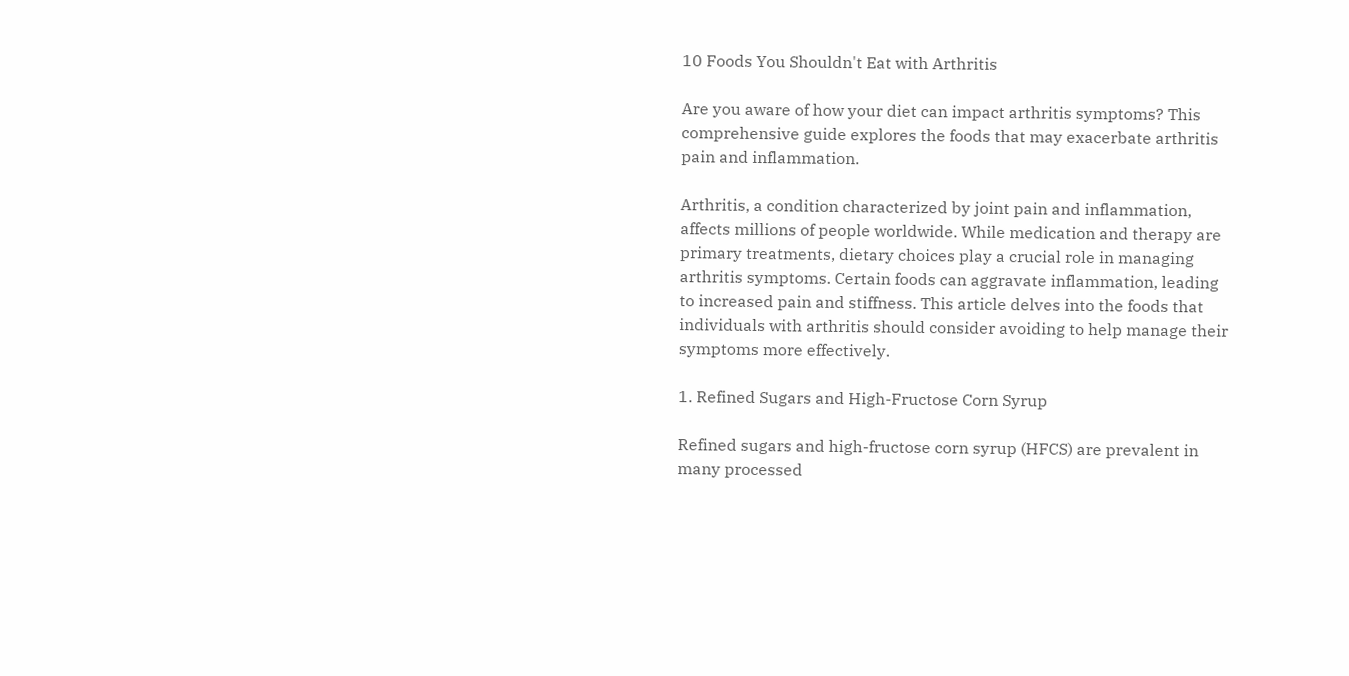10 Foods You Shouldn't Eat with Arthritis

Are you aware of how your diet can impact arthritis symptoms? This comprehensive guide explores the foods that may exacerbate arthritis pain and inflammation.

Arthritis, a condition characterized by joint pain and inflammation, affects millions of people worldwide. While medication and therapy are primary treatments, dietary choices play a crucial role in managing arthritis symptoms. Certain foods can aggravate inflammation, leading to increased pain and stiffness. This article delves into the foods that individuals with arthritis should consider avoiding to help manage their symptoms more effectively.

1. Refined Sugars and High-Fructose Corn Syrup

Refined sugars and high-fructose corn syrup (HFCS) are prevalent in many processed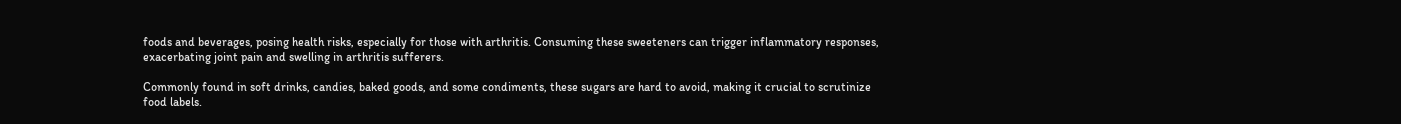foods and beverages, posing health risks, especially for those with arthritis. Consuming these sweeteners can trigger inflammatory responses, exacerbating joint pain and swelling in arthritis sufferers.

Commonly found in soft drinks, candies, baked goods, and some condiments, these sugars are hard to avoid, making it crucial to scrutinize food labels.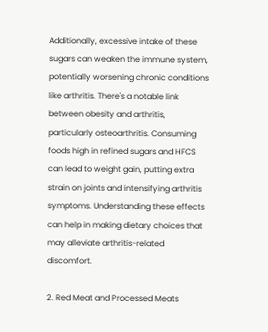Additionally, excessive intake of these sugars can weaken the immune system, potentially worsening chronic conditions like arthritis. There's a notable link between obesity and arthritis, particularly osteoarthritis. Consuming foods high in refined sugars and HFCS can lead to weight gain, putting extra strain on joints and intensifying arthritis symptoms. Understanding these effects can help in making dietary choices that may alleviate arthritis-related discomfort.

2. Red Meat and Processed Meats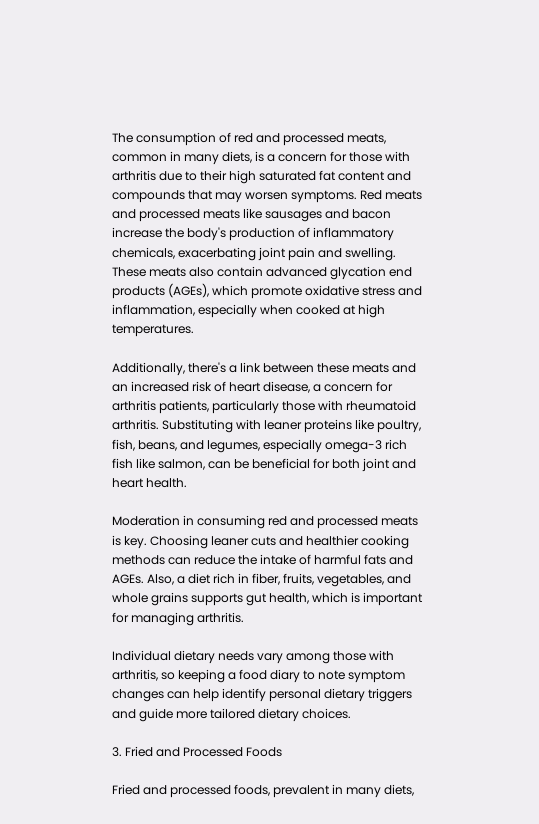The consumption of red and processed meats, common in many diets, is a concern for those with arthritis due to their high saturated fat content and compounds that may worsen symptoms. Red meats and processed meats like sausages and bacon increase the body's production of inflammatory chemicals, exacerbating joint pain and swelling. These meats also contain advanced glycation end products (AGEs), which promote oxidative stress and inflammation, especially when cooked at high temperatures.

Additionally, there's a link between these meats and an increased risk of heart disease, a concern for arthritis patients, particularly those with rheumatoid arthritis. Substituting with leaner proteins like poultry, fish, beans, and legumes, especially omega-3 rich fish like salmon, can be beneficial for both joint and heart health.

Moderation in consuming red and processed meats is key. Choosing leaner cuts and healthier cooking methods can reduce the intake of harmful fats and AGEs. Also, a diet rich in fiber, fruits, vegetables, and whole grains supports gut health, which is important for managing arthritis.

Individual dietary needs vary among those with arthritis, so keeping a food diary to note symptom changes can help identify personal dietary triggers and guide more tailored dietary choices.

3. Fried and Processed Foods

Fried and processed foods, prevalent in many diets,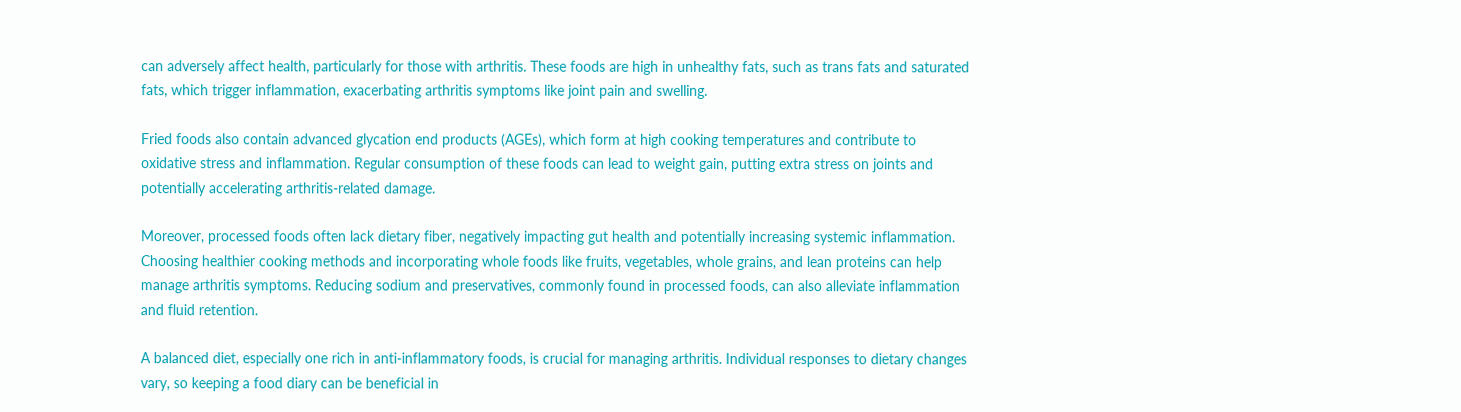can adversely affect health, particularly for those with arthritis. These foods are high in unhealthy fats, such as trans fats and saturated fats, which trigger inflammation, exacerbating arthritis symptoms like joint pain and swelling.

Fried foods also contain advanced glycation end products (AGEs), which form at high cooking temperatures and contribute to oxidative stress and inflammation. Regular consumption of these foods can lead to weight gain, putting extra stress on joints and potentially accelerating arthritis-related damage.

Moreover, processed foods often lack dietary fiber, negatively impacting gut health and potentially increasing systemic inflammation. Choosing healthier cooking methods and incorporating whole foods like fruits, vegetables, whole grains, and lean proteins can help manage arthritis symptoms. Reducing sodium and preservatives, commonly found in processed foods, can also alleviate inflammation and fluid retention.

A balanced diet, especially one rich in anti-inflammatory foods, is crucial for managing arthritis. Individual responses to dietary changes vary, so keeping a food diary can be beneficial in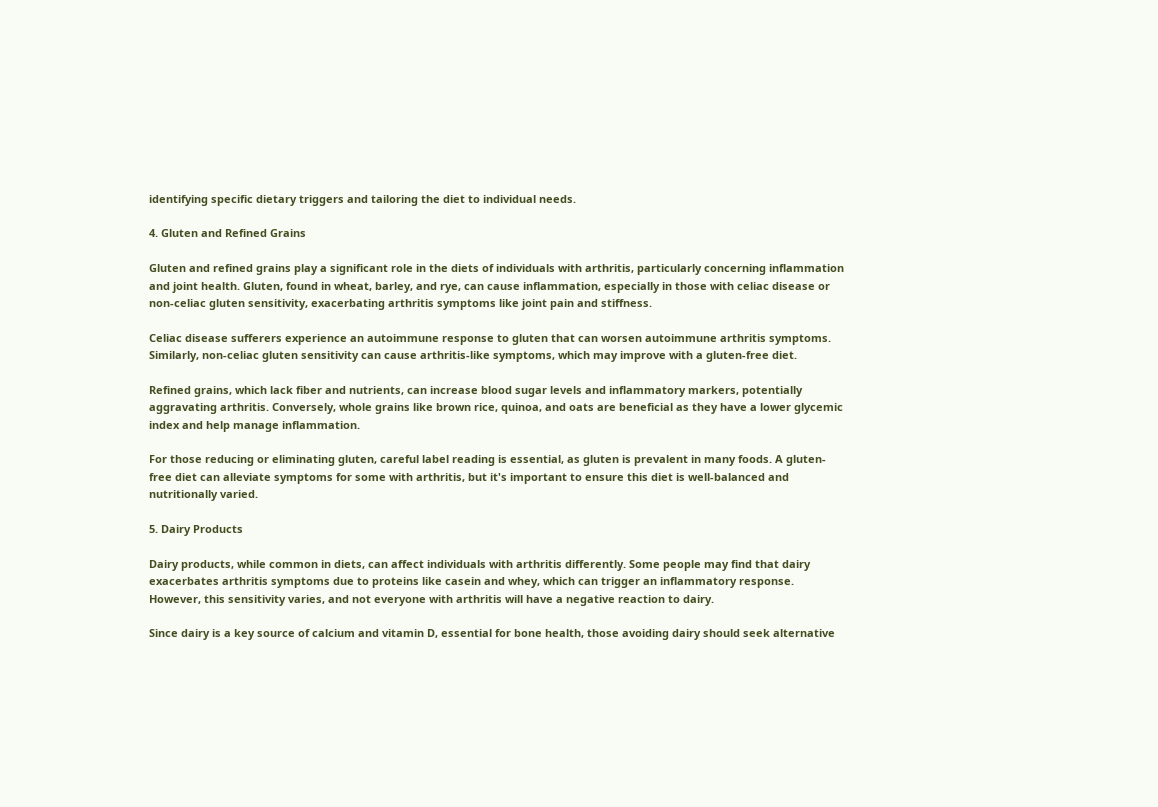identifying specific dietary triggers and tailoring the diet to individual needs.

4. Gluten and Refined Grains

Gluten and refined grains play a significant role in the diets of individuals with arthritis, particularly concerning inflammation and joint health. Gluten, found in wheat, barley, and rye, can cause inflammation, especially in those with celiac disease or non-celiac gluten sensitivity, exacerbating arthritis symptoms like joint pain and stiffness.

Celiac disease sufferers experience an autoimmune response to gluten that can worsen autoimmune arthritis symptoms. Similarly, non-celiac gluten sensitivity can cause arthritis-like symptoms, which may improve with a gluten-free diet.

Refined grains, which lack fiber and nutrients, can increase blood sugar levels and inflammatory markers, potentially aggravating arthritis. Conversely, whole grains like brown rice, quinoa, and oats are beneficial as they have a lower glycemic index and help manage inflammation.

For those reducing or eliminating gluten, careful label reading is essential, as gluten is prevalent in many foods. A gluten-free diet can alleviate symptoms for some with arthritis, but it's important to ensure this diet is well-balanced and nutritionally varied.

5. Dairy Products

Dairy products, while common in diets, can affect individuals with arthritis differently. Some people may find that dairy exacerbates arthritis symptoms due to proteins like casein and whey, which can trigger an inflammatory response. However, this sensitivity varies, and not everyone with arthritis will have a negative reaction to dairy.

Since dairy is a key source of calcium and vitamin D, essential for bone health, those avoiding dairy should seek alternative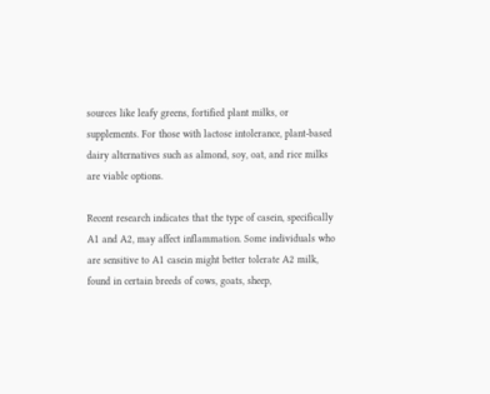sources like leafy greens, fortified plant milks, or supplements. For those with lactose intolerance, plant-based dairy alternatives such as almond, soy, oat, and rice milks are viable options.

Recent research indicates that the type of casein, specifically A1 and A2, may affect inflammation. Some individuals who are sensitive to A1 casein might better tolerate A2 milk, found in certain breeds of cows, goats, sheep,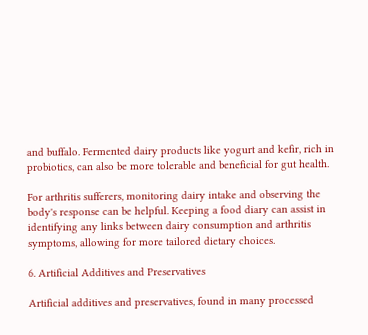and buffalo. Fermented dairy products like yogurt and kefir, rich in probiotics, can also be more tolerable and beneficial for gut health.

For arthritis sufferers, monitoring dairy intake and observing the body's response can be helpful. Keeping a food diary can assist in identifying any links between dairy consumption and arthritis symptoms, allowing for more tailored dietary choices.

6. Artificial Additives and Preservatives

Artificial additives and preservatives, found in many processed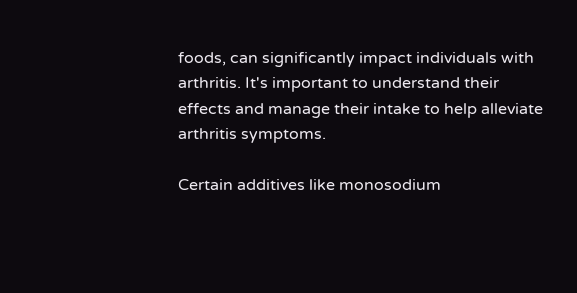foods, can significantly impact individuals with arthritis. It's important to understand their effects and manage their intake to help alleviate arthritis symptoms.

Certain additives like monosodium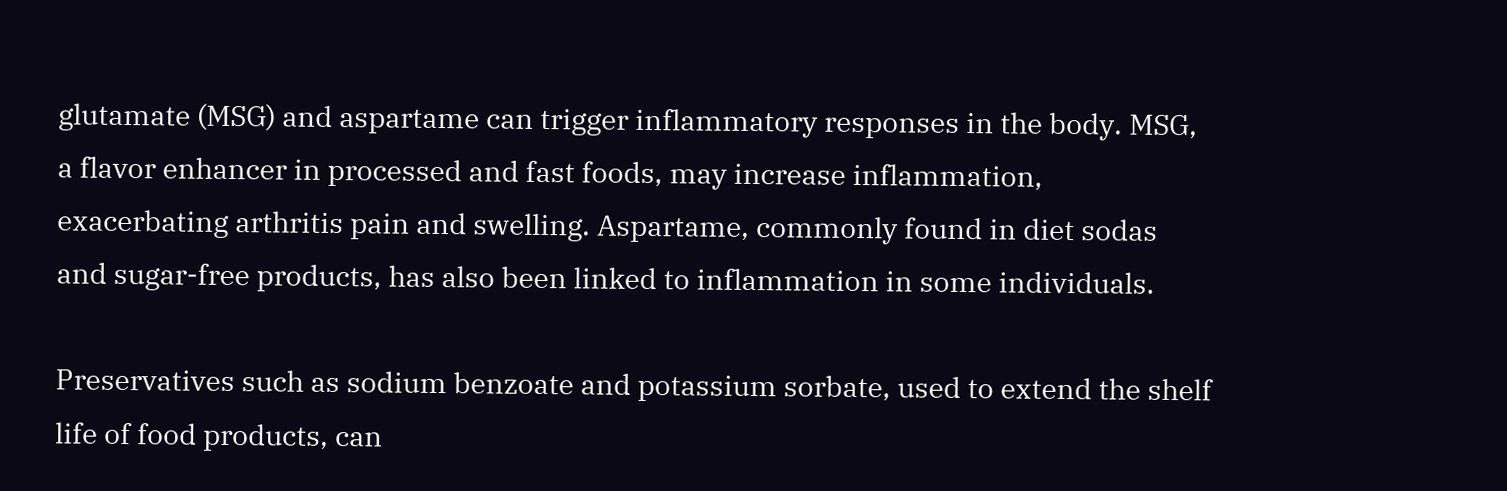glutamate (MSG) and aspartame can trigger inflammatory responses in the body. MSG, a flavor enhancer in processed and fast foods, may increase inflammation, exacerbating arthritis pain and swelling. Aspartame, commonly found in diet sodas and sugar-free products, has also been linked to inflammation in some individuals.

Preservatives such as sodium benzoate and potassium sorbate, used to extend the shelf life of food products, can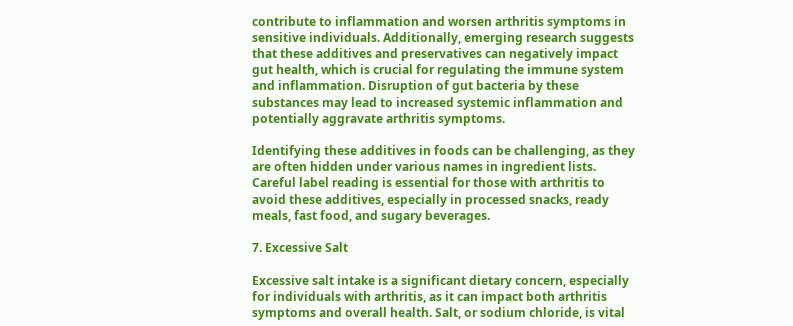contribute to inflammation and worsen arthritis symptoms in sensitive individuals. Additionally, emerging research suggests that these additives and preservatives can negatively impact gut health, which is crucial for regulating the immune system and inflammation. Disruption of gut bacteria by these substances may lead to increased systemic inflammation and potentially aggravate arthritis symptoms.

Identifying these additives in foods can be challenging, as they are often hidden under various names in ingredient lists. Careful label reading is essential for those with arthritis to avoid these additives, especially in processed snacks, ready meals, fast food, and sugary beverages.

7. Excessive Salt

Excessive salt intake is a significant dietary concern, especially for individuals with arthritis, as it can impact both arthritis symptoms and overall health. Salt, or sodium chloride, is vital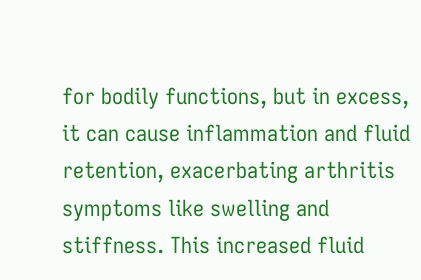for bodily functions, but in excess, it can cause inflammation and fluid retention, exacerbating arthritis symptoms like swelling and stiffness. This increased fluid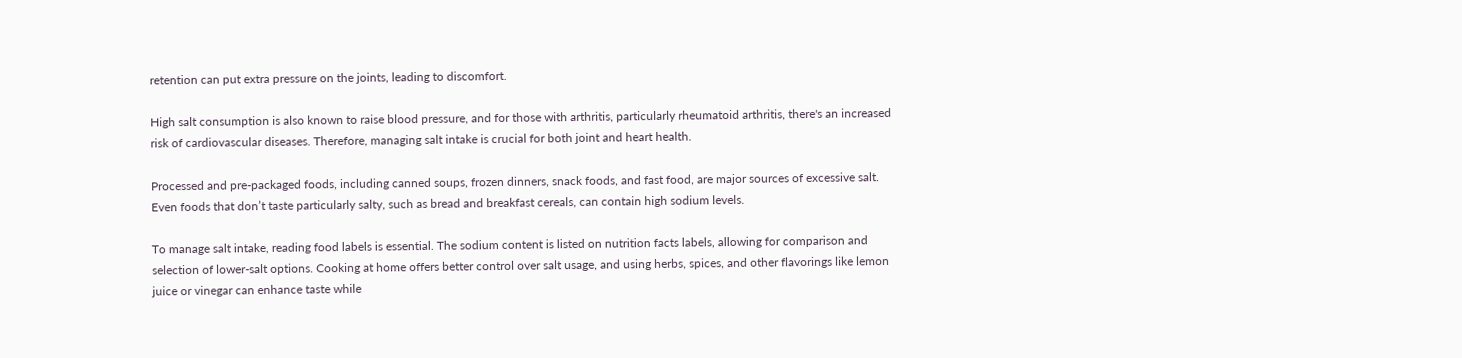retention can put extra pressure on the joints, leading to discomfort.

High salt consumption is also known to raise blood pressure, and for those with arthritis, particularly rheumatoid arthritis, there's an increased risk of cardiovascular diseases. Therefore, managing salt intake is crucial for both joint and heart health.

Processed and pre-packaged foods, including canned soups, frozen dinners, snack foods, and fast food, are major sources of excessive salt. Even foods that don’t taste particularly salty, such as bread and breakfast cereals, can contain high sodium levels.

To manage salt intake, reading food labels is essential. The sodium content is listed on nutrition facts labels, allowing for comparison and selection of lower-salt options. Cooking at home offers better control over salt usage, and using herbs, spices, and other flavorings like lemon juice or vinegar can enhance taste while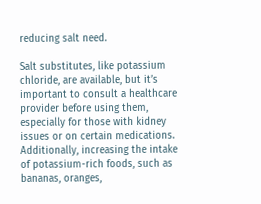reducing salt need.

Salt substitutes, like potassium chloride, are available, but it’s important to consult a healthcare provider before using them, especially for those with kidney issues or on certain medications. Additionally, increasing the intake of potassium-rich foods, such as bananas, oranges,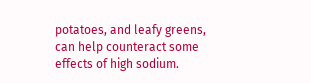potatoes, and leafy greens, can help counteract some effects of high sodium.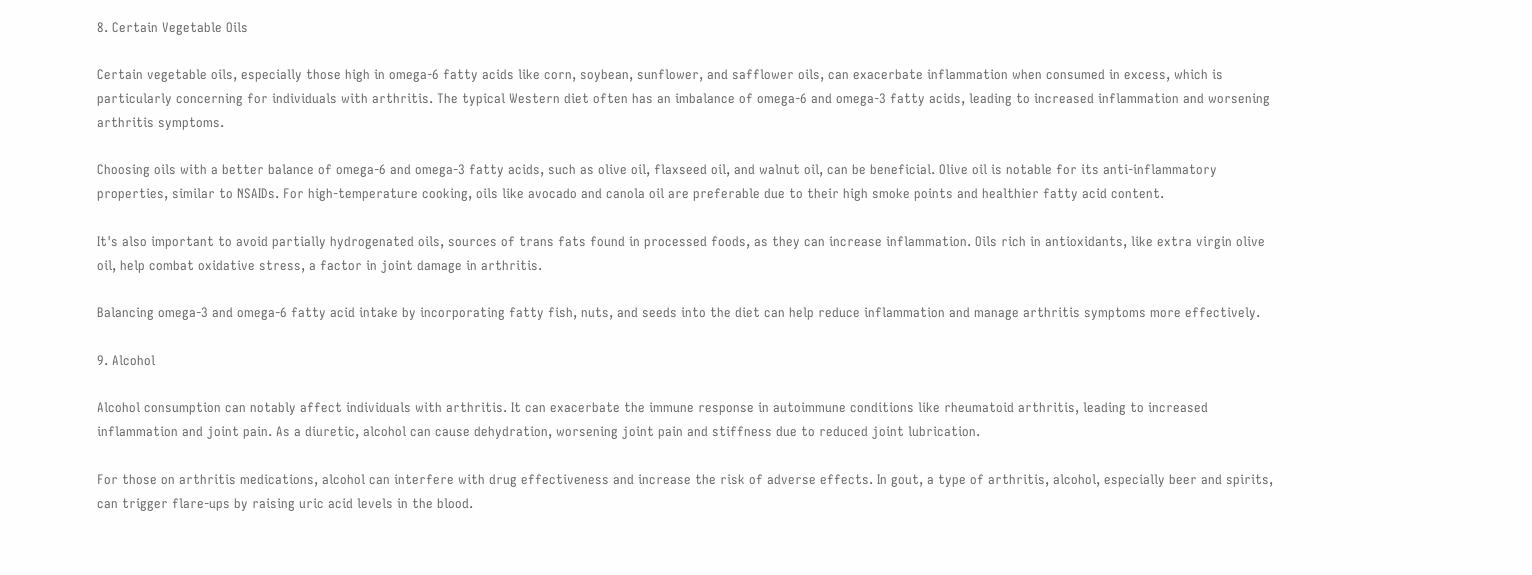8. Certain Vegetable Oils

Certain vegetable oils, especially those high in omega-6 fatty acids like corn, soybean, sunflower, and safflower oils, can exacerbate inflammation when consumed in excess, which is particularly concerning for individuals with arthritis. The typical Western diet often has an imbalance of omega-6 and omega-3 fatty acids, leading to increased inflammation and worsening arthritis symptoms.

Choosing oils with a better balance of omega-6 and omega-3 fatty acids, such as olive oil, flaxseed oil, and walnut oil, can be beneficial. Olive oil is notable for its anti-inflammatory properties, similar to NSAIDs. For high-temperature cooking, oils like avocado and canola oil are preferable due to their high smoke points and healthier fatty acid content.

It's also important to avoid partially hydrogenated oils, sources of trans fats found in processed foods, as they can increase inflammation. Oils rich in antioxidants, like extra virgin olive oil, help combat oxidative stress, a factor in joint damage in arthritis.

Balancing omega-3 and omega-6 fatty acid intake by incorporating fatty fish, nuts, and seeds into the diet can help reduce inflammation and manage arthritis symptoms more effectively.

9. Alcohol

Alcohol consumption can notably affect individuals with arthritis. It can exacerbate the immune response in autoimmune conditions like rheumatoid arthritis, leading to increased inflammation and joint pain. As a diuretic, alcohol can cause dehydration, worsening joint pain and stiffness due to reduced joint lubrication.

For those on arthritis medications, alcohol can interfere with drug effectiveness and increase the risk of adverse effects. In gout, a type of arthritis, alcohol, especially beer and spirits, can trigger flare-ups by raising uric acid levels in the blood.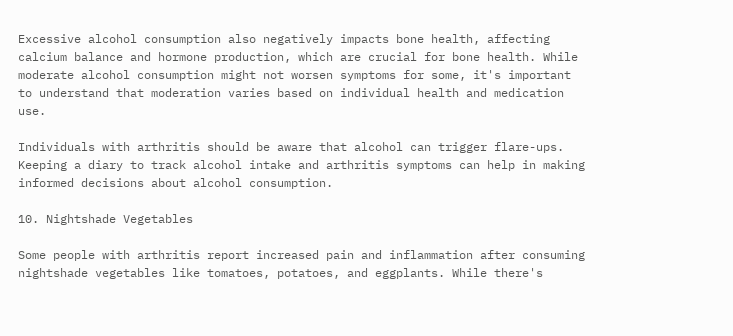Excessive alcohol consumption also negatively impacts bone health, affecting calcium balance and hormone production, which are crucial for bone health. While moderate alcohol consumption might not worsen symptoms for some, it's important to understand that moderation varies based on individual health and medication use.

Individuals with arthritis should be aware that alcohol can trigger flare-ups. Keeping a diary to track alcohol intake and arthritis symptoms can help in making informed decisions about alcohol consumption.

10. Nightshade Vegetables

Some people with arthritis report increased pain and inflammation after consuming nightshade vegetables like tomatoes, potatoes, and eggplants. While there's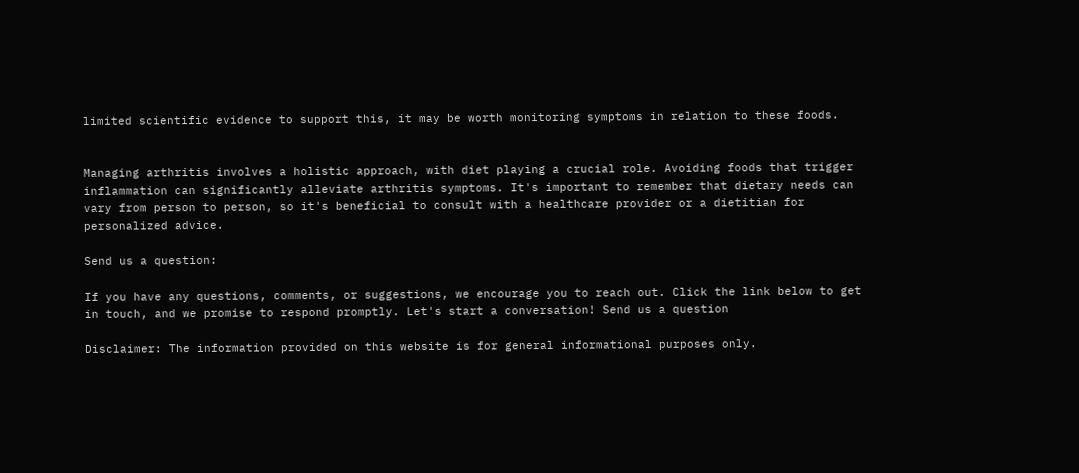limited scientific evidence to support this, it may be worth monitoring symptoms in relation to these foods.


Managing arthritis involves a holistic approach, with diet playing a crucial role. Avoiding foods that trigger inflammation can significantly alleviate arthritis symptoms. It's important to remember that dietary needs can vary from person to person, so it's beneficial to consult with a healthcare provider or a dietitian for personalized advice.

Send us a question:

If you have any questions, comments, or suggestions, we encourage you to reach out. Click the link below to get in touch, and we promise to respond promptly. Let's start a conversation! Send us a question

Disclaimer: The information provided on this website is for general informational purposes only.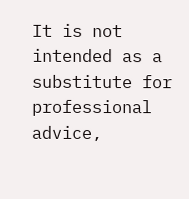It is not intended as a substitute for professional advice,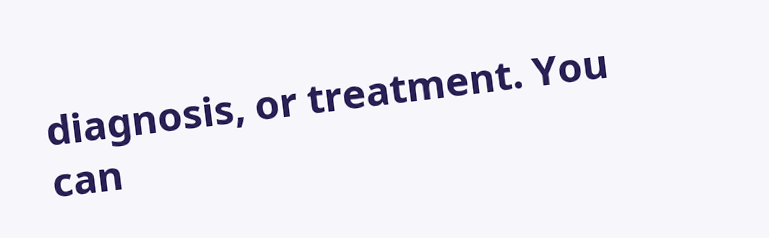diagnosis, or treatment. You can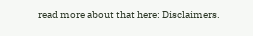read more about that here: Disclaimers.